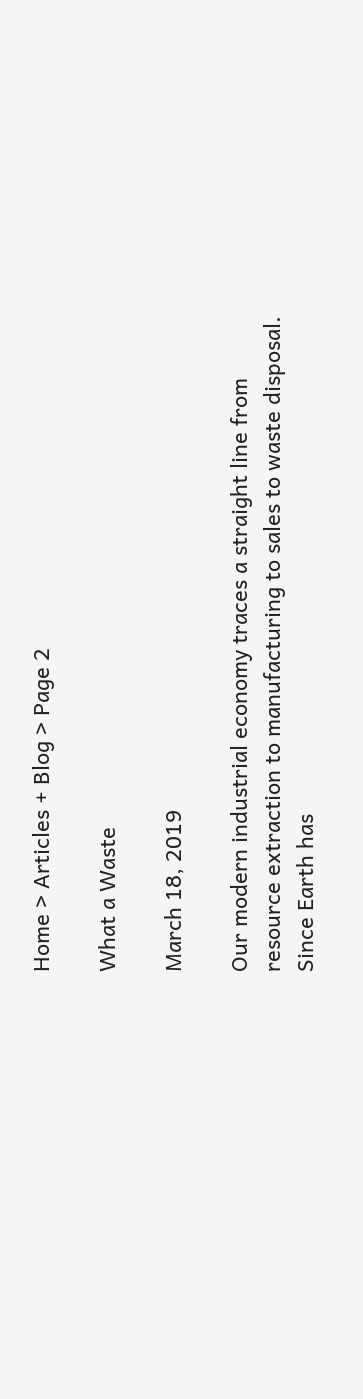Home > Articles + Blog > Page 2

What a Waste

March 18, 2019

Our modern industrial economy traces a straight line from resource extraction to manufacturing to sales to waste disposal. Since Earth has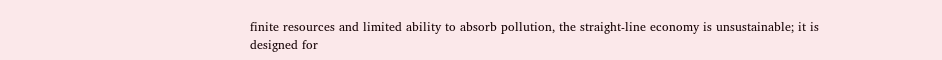finite resources and limited ability to absorb pollution, the straight-line economy is unsustainable; it is designed for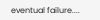eventual failure....